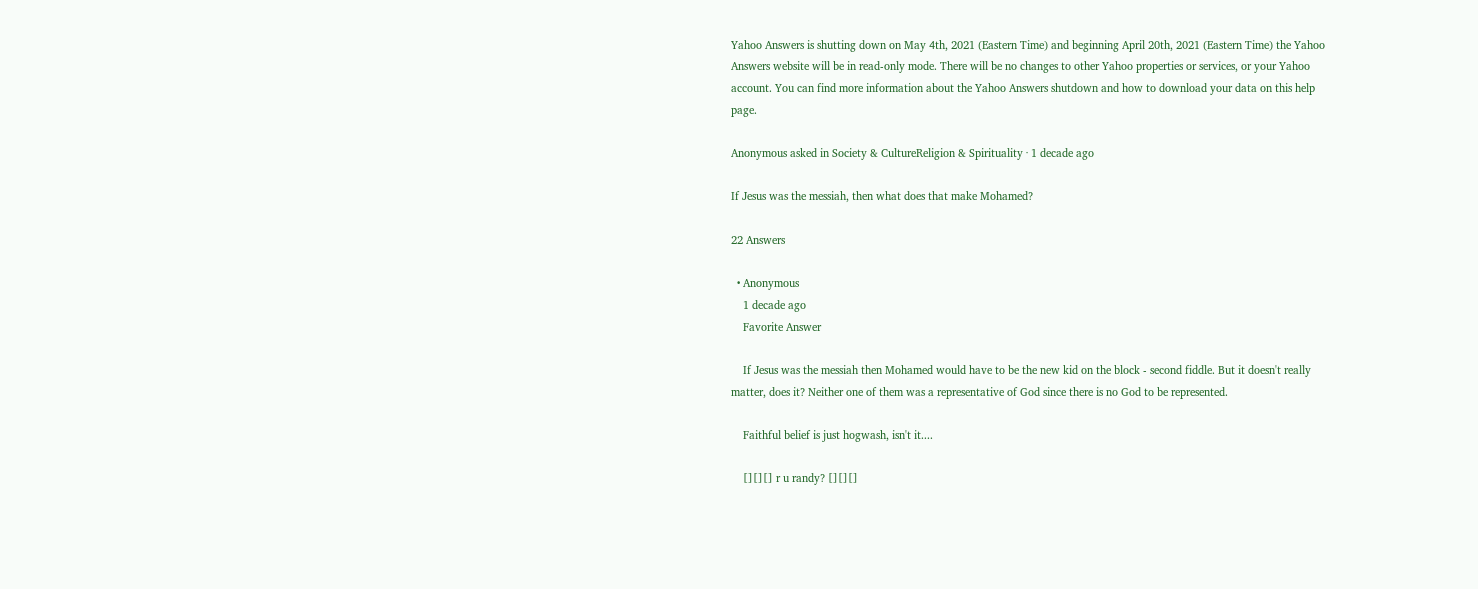Yahoo Answers is shutting down on May 4th, 2021 (Eastern Time) and beginning April 20th, 2021 (Eastern Time) the Yahoo Answers website will be in read-only mode. There will be no changes to other Yahoo properties or services, or your Yahoo account. You can find more information about the Yahoo Answers shutdown and how to download your data on this help page.

Anonymous asked in Society & CultureReligion & Spirituality · 1 decade ago

If Jesus was the messiah, then what does that make Mohamed?

22 Answers

  • Anonymous
    1 decade ago
    Favorite Answer

    If Jesus was the messiah then Mohamed would have to be the new kid on the block - second fiddle. But it doesn't really matter, does it? Neither one of them was a representative of God since there is no God to be represented.

    Faithful belief is just hogwash, isn't it....

    [][][] r u randy? [][][]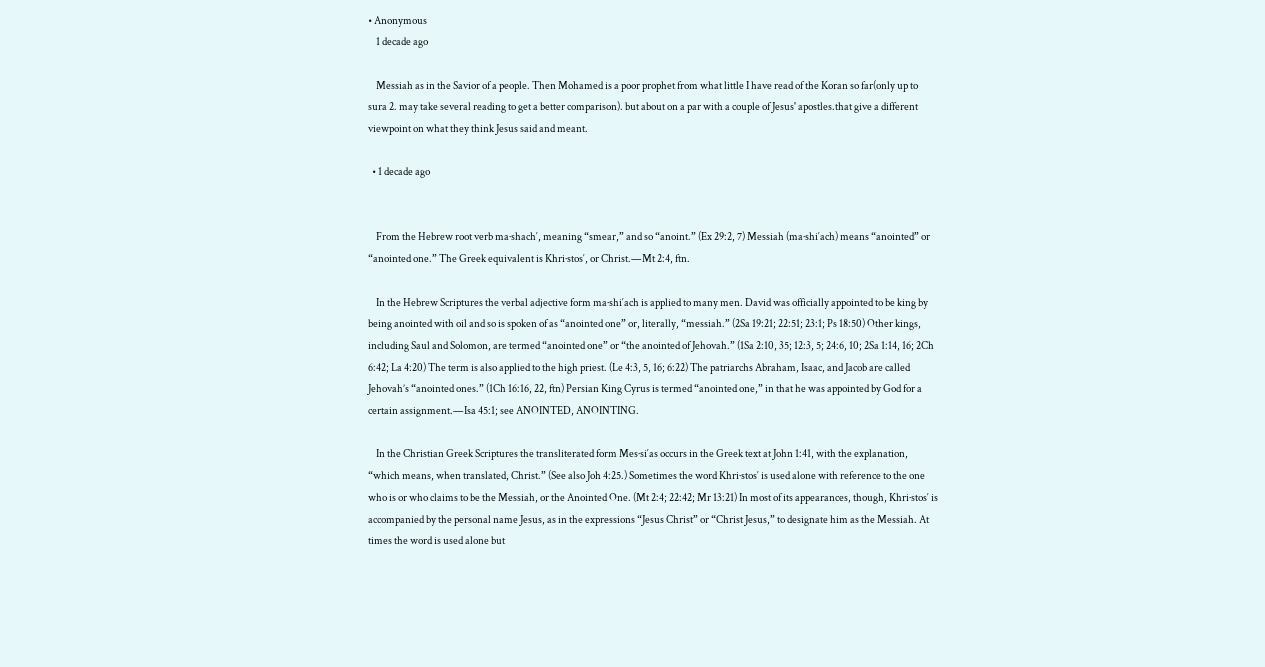• Anonymous
    1 decade ago

    Messiah as in the Savior of a people. Then Mohamed is a poor prophet from what little I have read of the Koran so far(only up to sura 2. may take several reading to get a better comparison). but about on a par with a couple of Jesus' apostles.that give a different viewpoint on what they think Jesus said and meant.

  • 1 decade ago


    From the Hebrew root verb ma·shach′, meaning “smear,” and so “anoint.” (Ex 29:2, 7) Messiah (ma·shi′ach) means “anointed” or “anointed one.” The Greek equivalent is Khri·stos′, or Christ.—Mt 2:4, ftn.

    In the Hebrew Scriptures the verbal adjective form ma·shi′ach is applied to many men. David was officially appointed to be king by being anointed with oil and so is spoken of as “anointed one” or, literally, “messiah.” (2Sa 19:21; 22:51; 23:1; Ps 18:50) Other kings, including Saul and Solomon, are termed “anointed one” or “the anointed of Jehovah.” (1Sa 2:10, 35; 12:3, 5; 24:6, 10; 2Sa 1:14, 16; 2Ch 6:42; La 4:20) The term is also applied to the high priest. (Le 4:3, 5, 16; 6:22) The patriarchs Abraham, Isaac, and Jacob are called Jehovah’s “anointed ones.” (1Ch 16:16, 22, ftn) Persian King Cyrus is termed “anointed one,” in that he was appointed by God for a certain assignment.—Isa 45:1; see ANOINTED, ANOINTING.

    In the Christian Greek Scriptures the transliterated form Mes·si′as occurs in the Greek text at John 1:41, with the explanation, “which means, when translated, Christ.” (See also Joh 4:25.) Sometimes the word Khri·stos′ is used alone with reference to the one who is or who claims to be the Messiah, or the Anointed One. (Mt 2:4; 22:42; Mr 13:21) In most of its appearances, though, Khri·stos′ is accompanied by the personal name Jesus, as in the expressions “Jesus Christ” or “Christ Jesus,” to designate him as the Messiah. At times the word is used alone but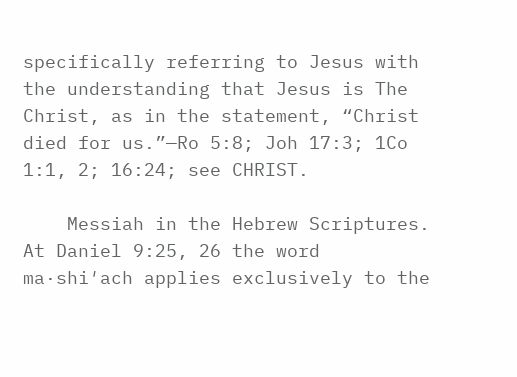specifically referring to Jesus with the understanding that Jesus is The Christ, as in the statement, “Christ died for us.”—Ro 5:8; Joh 17:3; 1Co 1:1, 2; 16:24; see CHRIST.

    Messiah in the Hebrew Scriptures. At Daniel 9:25, 26 the word ma·shi′ach applies exclusively to the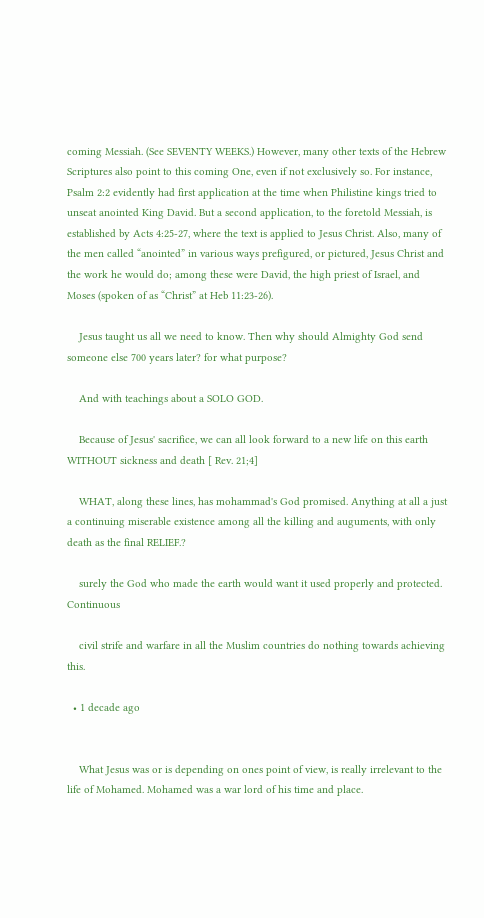coming Messiah. (See SEVENTY WEEKS.) However, many other texts of the Hebrew Scriptures also point to this coming One, even if not exclusively so. For instance, Psalm 2:2 evidently had first application at the time when Philistine kings tried to unseat anointed King David. But a second application, to the foretold Messiah, is established by Acts 4:25-27, where the text is applied to Jesus Christ. Also, many of the men called “anointed” in various ways prefigured, or pictured, Jesus Christ and the work he would do; among these were David, the high priest of Israel, and Moses (spoken of as “Christ” at Heb 11:23-26).

    Jesus taught us all we need to know. Then why should Almighty God send someone else 700 years later? for what purpose?

    And with teachings about a SOLO GOD.

    Because of Jesus' sacrifice, we can all look forward to a new life on this earth WITHOUT sickness and death [ Rev. 21;4]

    WHAT, along these lines, has mohammad's God promised. Anything at all a just a continuing miserable existence among all the killing and auguments, with only death as the final RELIEF.?

    surely the God who made the earth would want it used properly and protected. Continuous

    civil strife and warfare in all the Muslim countries do nothing towards achieving this.

  • 1 decade ago


    What Jesus was or is depending on ones point of view, is really irrelevant to the life of Mohamed. Mohamed was a war lord of his time and place.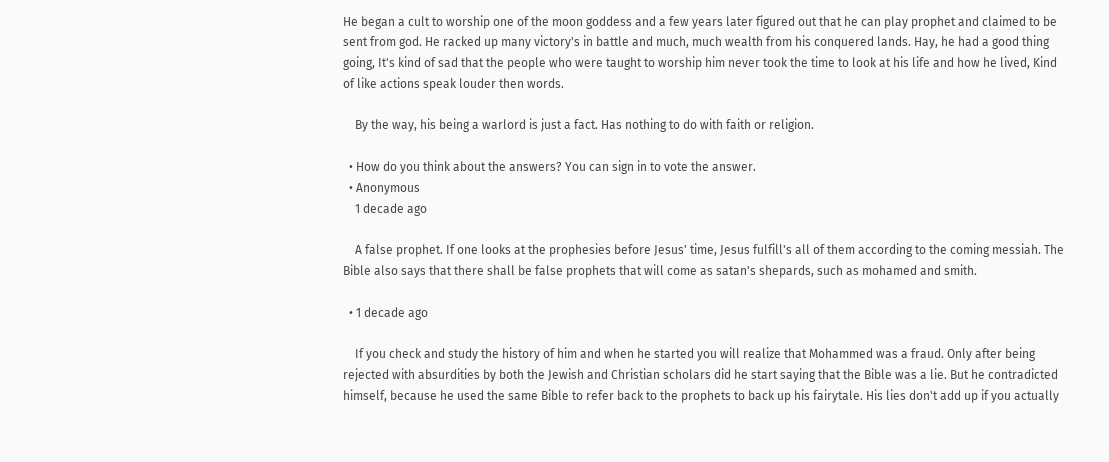He began a cult to worship one of the moon goddess and a few years later figured out that he can play prophet and claimed to be sent from god. He racked up many victory's in battle and much, much wealth from his conquered lands. Hay, he had a good thing going, It's kind of sad that the people who were taught to worship him never took the time to look at his life and how he lived, Kind of like actions speak louder then words.

    By the way, his being a warlord is just a fact. Has nothing to do with faith or religion.

  • How do you think about the answers? You can sign in to vote the answer.
  • Anonymous
    1 decade ago

    A false prophet. If one looks at the prophesies before Jesus' time, Jesus fulfill's all of them according to the coming messiah. The Bible also says that there shall be false prophets that will come as satan's shepards, such as mohamed and smith.

  • 1 decade ago

    If you check and study the history of him and when he started you will realize that Mohammed was a fraud. Only after being rejected with absurdities by both the Jewish and Christian scholars did he start saying that the Bible was a lie. But he contradicted himself, because he used the same Bible to refer back to the prophets to back up his fairytale. His lies don't add up if you actually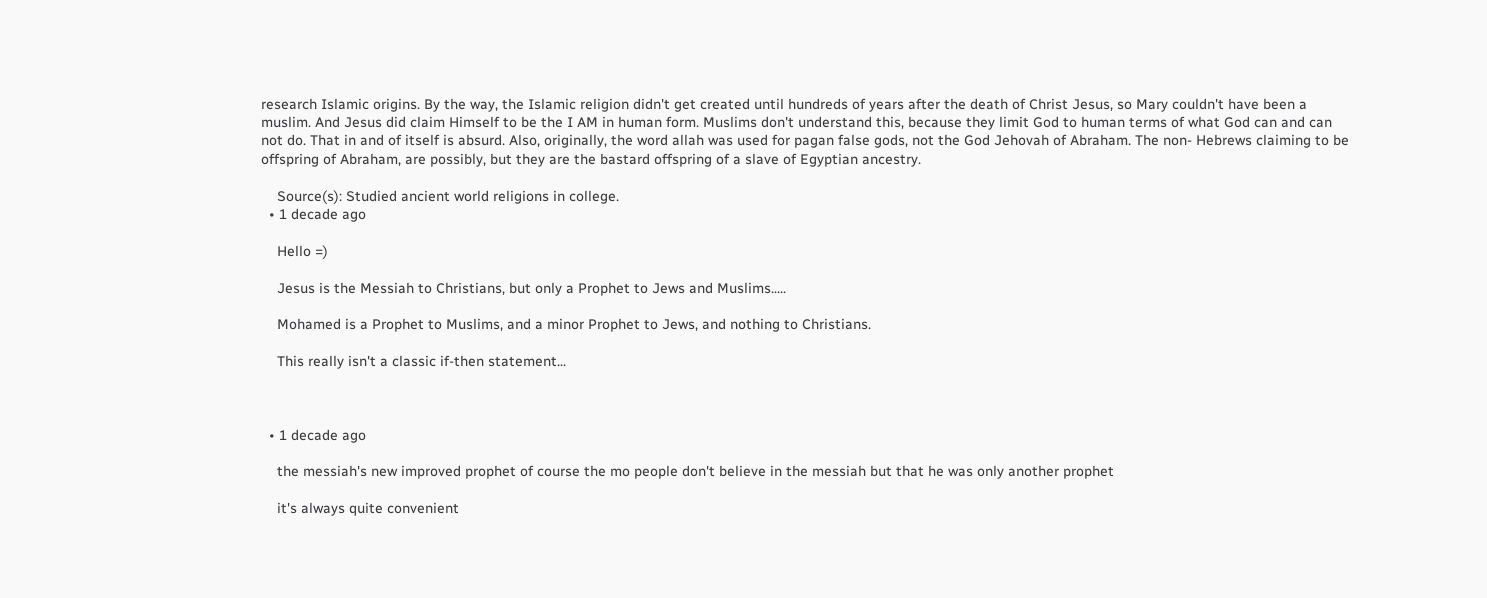research Islamic origins. By the way, the Islamic religion didn't get created until hundreds of years after the death of Christ Jesus, so Mary couldn't have been a muslim. And Jesus did claim Himself to be the I AM in human form. Muslims don't understand this, because they limit God to human terms of what God can and can not do. That in and of itself is absurd. Also, originally, the word allah was used for pagan false gods, not the God Jehovah of Abraham. The non- Hebrews claiming to be offspring of Abraham, are possibly, but they are the bastard offspring of a slave of Egyptian ancestry.

    Source(s): Studied ancient world religions in college.
  • 1 decade ago

    Hello =)

    Jesus is the Messiah to Christians, but only a Prophet to Jews and Muslims.....

    Mohamed is a Prophet to Muslims, and a minor Prophet to Jews, and nothing to Christians.

    This really isn't a classic if-then statement...



  • 1 decade ago

    the messiah's new improved prophet of course the mo people don't believe in the messiah but that he was only another prophet

    it's always quite convenient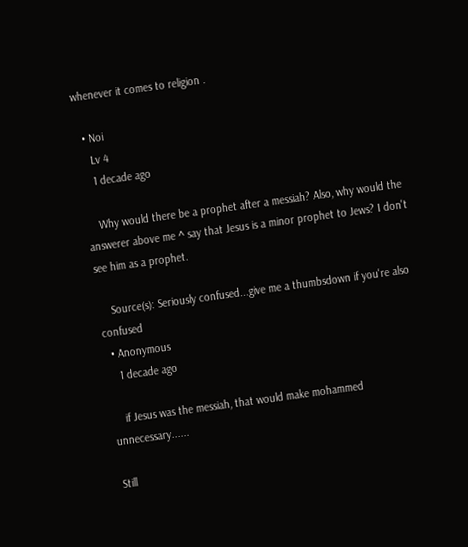whenever it comes to religion .

  • Noi
    Lv 4
    1 decade ago

    Why would there be a prophet after a messiah? Also, why would the answerer above me ^ say that Jesus is a minor prophet to Jews? I don't see him as a prophet.

    Source(s): Seriously confused...give me a thumbsdown if you're also confused
  • Anonymous
    1 decade ago

    if Jesus was the messiah, that would make mohammed unnecessary......

Still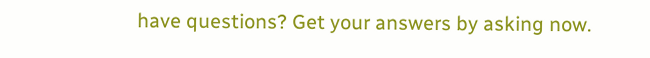have questions? Get your answers by asking now.